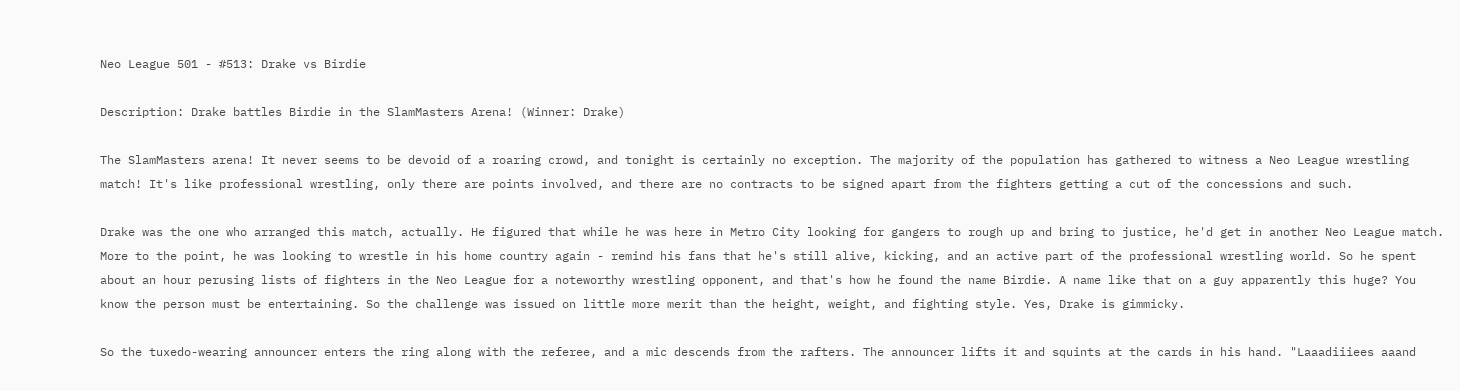Neo League 501 - #513: Drake vs Birdie

Description: Drake battles Birdie in the SlamMasters Arena! (Winner: Drake)

The SlamMasters arena! It never seems to be devoid of a roaring crowd, and tonight is certainly no exception. The majority of the population has gathered to witness a Neo League wrestling match! It's like professional wrestling, only there are points involved, and there are no contracts to be signed apart from the fighters getting a cut of the concessions and such.

Drake was the one who arranged this match, actually. He figured that while he was here in Metro City looking for gangers to rough up and bring to justice, he'd get in another Neo League match. More to the point, he was looking to wrestle in his home country again - remind his fans that he's still alive, kicking, and an active part of the professional wrestling world. So he spent about an hour perusing lists of fighters in the Neo League for a noteworthy wrestling opponent, and that's how he found the name Birdie. A name like that on a guy apparently this huge? You know the person must be entertaining. So the challenge was issued on little more merit than the height, weight, and fighting style. Yes, Drake is gimmicky.

So the tuxedo-wearing announcer enters the ring along with the referee, and a mic descends from the rafters. The announcer lifts it and squints at the cards in his hand. "Laaadiiiees aaand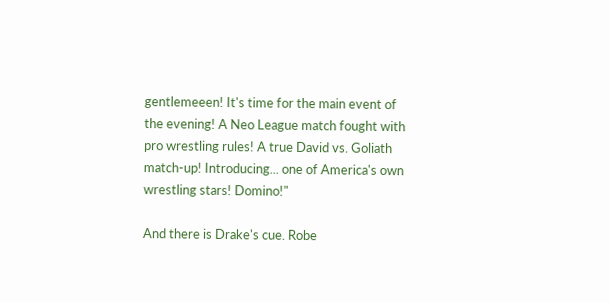gentlemeeen! It's time for the main event of the evening! A Neo League match fought with pro wrestling rules! A true David vs. Goliath match-up! Introducing... one of America's own wrestling stars! Domino!"

And there is Drake's cue. Robe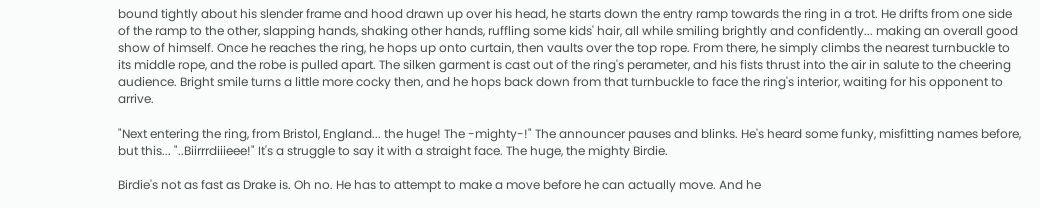bound tightly about his slender frame and hood drawn up over his head, he starts down the entry ramp towards the ring in a trot. He drifts from one side of the ramp to the other, slapping hands, shaking other hands, ruffling some kids' hair, all while smiling brightly and confidently... making an overall good show of himself. Once he reaches the ring, he hops up onto curtain, then vaults over the top rope. From there, he simply climbs the nearest turnbuckle to its middle rope, and the robe is pulled apart. The silken garment is cast out of the ring's perameter, and his fists thrust into the air in salute to the cheering audience. Bright smile turns a little more cocky then, and he hops back down from that turnbuckle to face the ring's interior, waiting for his opponent to arrive.

"Next entering the ring, from Bristol, England... the huge! The -mighty-!" The announcer pauses and blinks. He's heard some funky, misfitting names before, but this... "..Biirrrdiiieee!" It's a struggle to say it with a straight face. The huge, the mighty Birdie.

Birdie's not as fast as Drake is. Oh no. He has to attempt to make a move before he can actually move. And he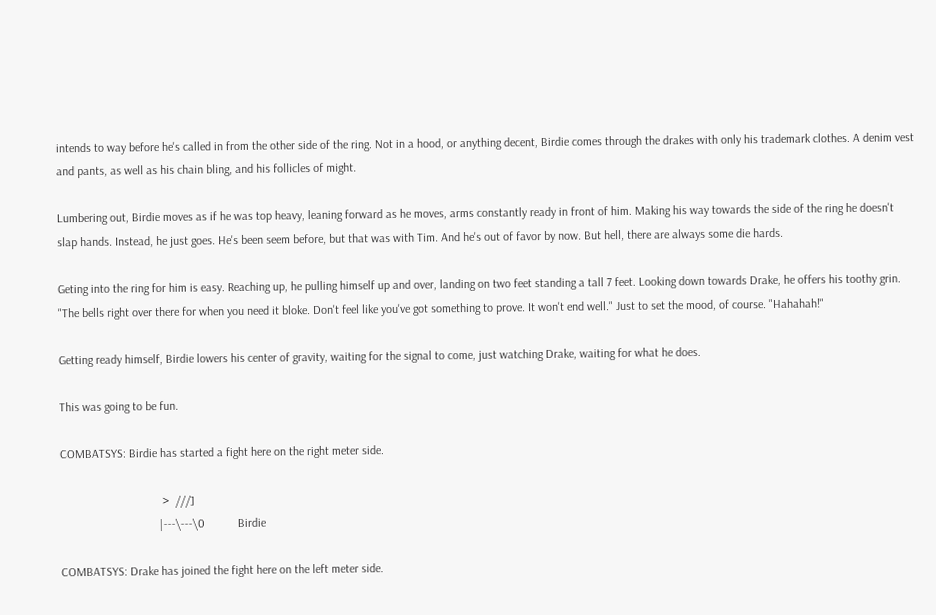intends to way before he's called in from the other side of the ring. Not in a hood, or anything decent, Birdie comes through the drakes with only his trademark clothes. A denim vest and pants, as well as his chain bling, and his follicles of might.

Lumbering out, Birdie moves as if he was top heavy, leaning forward as he moves, arms constantly ready in front of him. Making his way towards the side of the ring he doesn't slap hands. Instead, he just goes. He's been seem before, but that was with Tim. And he's out of favor by now. But hell, there are always some die hards.

Geting into the ring for him is easy. Reaching up, he pulling himself up and over, landing on two feet standing a tall 7 feet. Looking down towards Drake, he offers his toothy grin. "The bells right over there for when you need it bloke. Don't feel like you've got something to prove. It won't end well." Just to set the mood, of course. "Hahahah!"

Getting ready himself, Birdie lowers his center of gravity, waiting for the signal to come, just watching Drake, waiting for what he does.

This was going to be fun.

COMBATSYS: Birdie has started a fight here on the right meter side.

                                  >  ///]
                                 |---\---\0           Birdie

COMBATSYS: Drake has joined the fight here on the left meter side.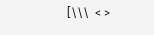[\\\  < >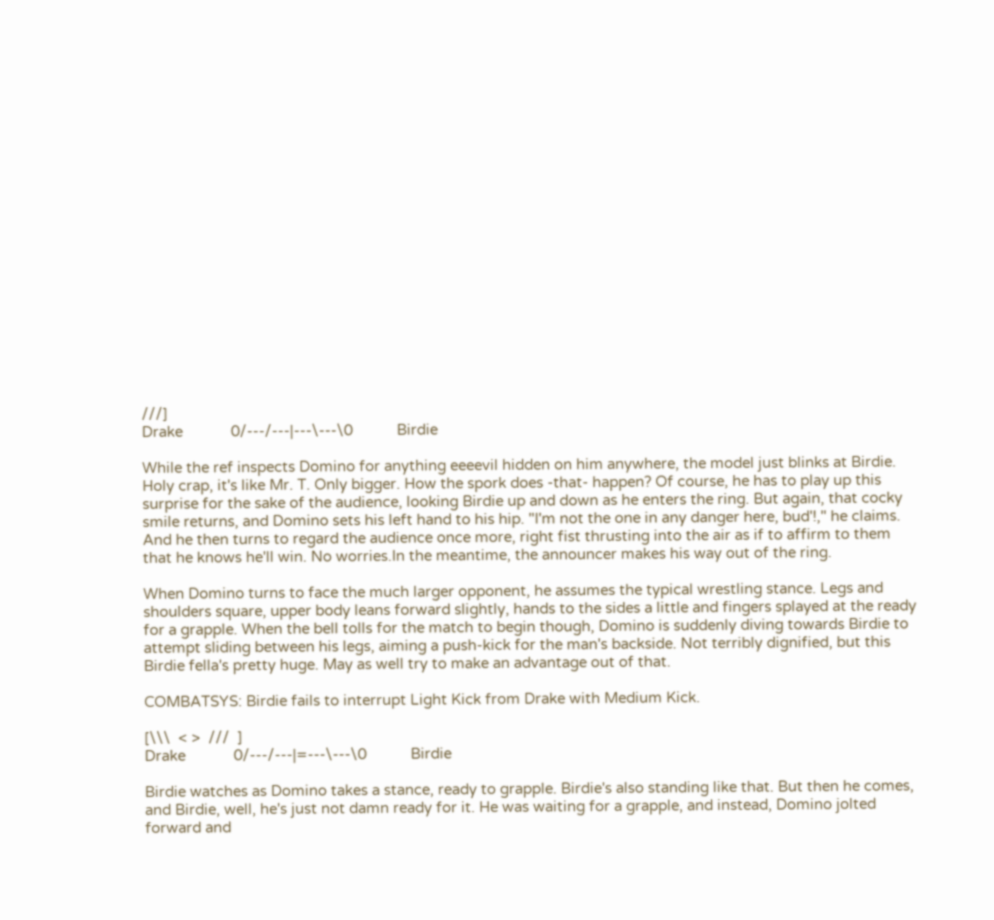///]
Drake            0/---/---|---\---\0           Birdie

While the ref inspects Domino for anything eeeevil hidden on him anywhere, the model just blinks at Birdie. Holy crap, it's like Mr. T. Only bigger. How the spork does -that- happen? Of course, he has to play up this surprise for the sake of the audience, looking Birdie up and down as he enters the ring. But again, that cocky smile returns, and Domino sets his left hand to his hip. "I'm not the one in any danger here, bud'!," he claims. And he then turns to regard the audience once more, right fist thrusting into the air as if to affirm to them that he knows he'll win. No worries.In the meantime, the announcer makes his way out of the ring.

When Domino turns to face the much larger opponent, he assumes the typical wrestling stance. Legs and shoulders square, upper body leans forward slightly, hands to the sides a little and fingers splayed at the ready for a grapple. When the bell tolls for the match to begin though, Domino is suddenly diving towards Birdie to attempt sliding between his legs, aiming a push-kick for the man's backside. Not terribly dignified, but this Birdie fella's pretty huge. May as well try to make an advantage out of that.

COMBATSYS: Birdie fails to interrupt Light Kick from Drake with Medium Kick.

[\\\  < >  ///  ]
Drake            0/---/---|=---\---\0           Birdie

Birdie watches as Domino takes a stance, ready to grapple. Birdie's also standing like that. But then he comes, and Birdie, well, he's just not damn ready for it. He was waiting for a grapple, and instead, Domino jolted forward and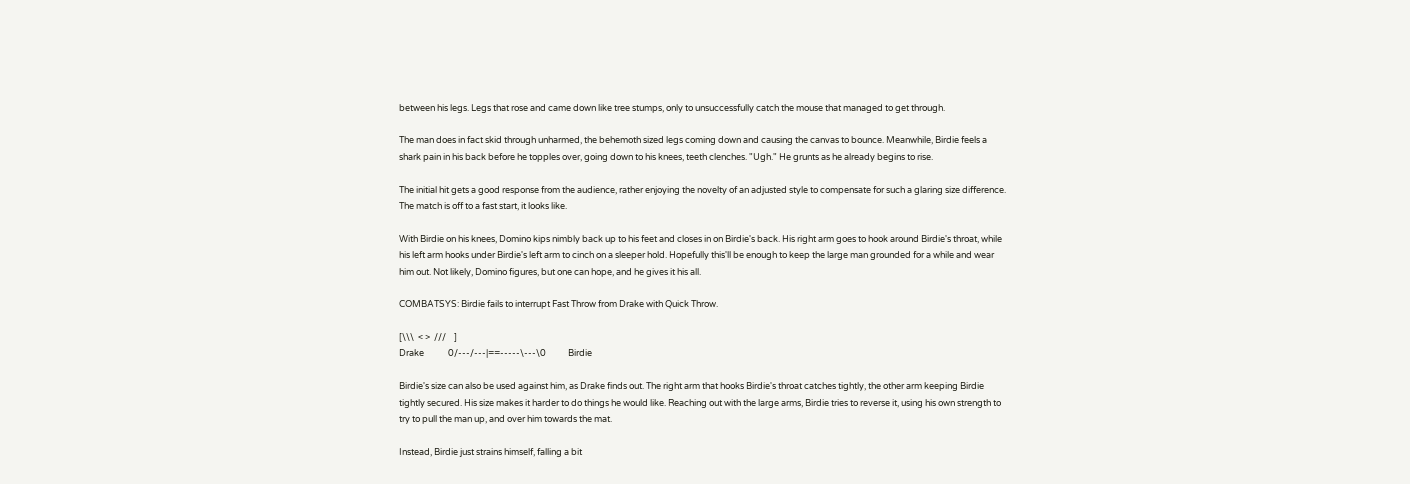between his legs. Legs that rose and came down like tree stumps, only to unsuccessfully catch the mouse that managed to get through.

The man does in fact skid through unharmed, the behemoth sized legs coming down and causing the canvas to bounce. Meanwhile, Birdie feels a shark pain in his back before he topples over, going down to his knees, teeth clenches. "Ugh." He grunts as he already begins to rise.

The initial hit gets a good response from the audience, rather enjoying the novelty of an adjusted style to compensate for such a glaring size difference. The match is off to a fast start, it looks like.

With Birdie on his knees, Domino kips nimbly back up to his feet and closes in on Birdie's back. His right arm goes to hook around Birdie's throat, while his left arm hooks under Birdie's left arm to cinch on a sleeper hold. Hopefully this'll be enough to keep the large man grounded for a while and wear him out. Not likely, Domino figures, but one can hope, and he gives it his all.

COMBATSYS: Birdie fails to interrupt Fast Throw from Drake with Quick Throw.

[\\\  < >  ///    ]
Drake            0/---/---|==-----\---\0           Birdie

Birdie's size can also be used against him, as Drake finds out. The right arm that hooks Birdie's throat catches tightly, the other arm keeping Birdie tightly secured. His size makes it harder to do things he would like. Reaching out with the large arms, Birdie tries to reverse it, using his own strength to try to pull the man up, and over him towards the mat.

Instead, Birdie just strains himself, falling a bit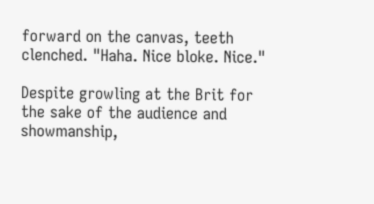forward on the canvas, teeth clenched. "Haha. Nice bloke. Nice."

Despite growling at the Brit for the sake of the audience and showmanship,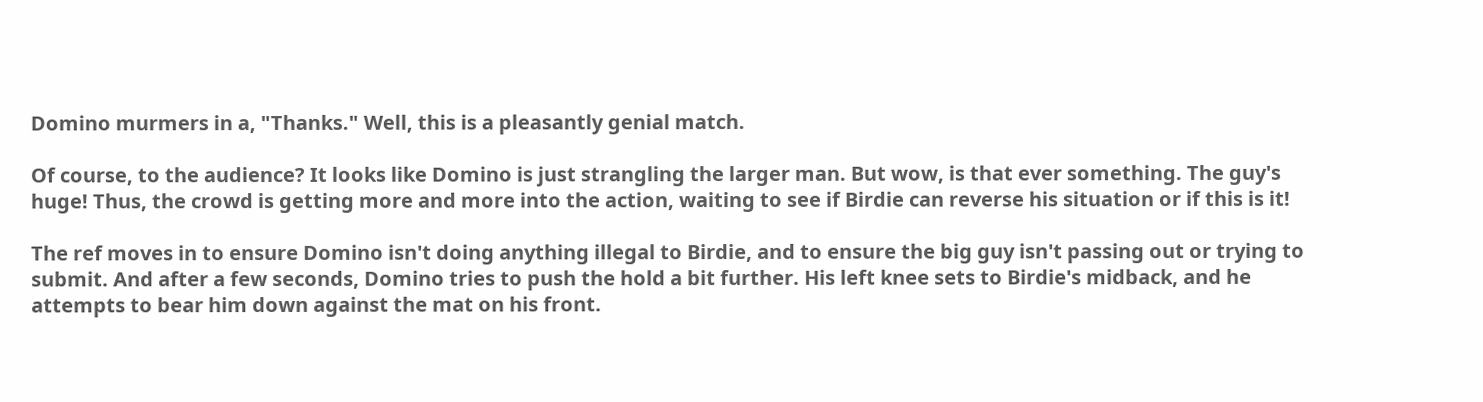Domino murmers in a, "Thanks." Well, this is a pleasantly genial match.

Of course, to the audience? It looks like Domino is just strangling the larger man. But wow, is that ever something. The guy's huge! Thus, the crowd is getting more and more into the action, waiting to see if Birdie can reverse his situation or if this is it!

The ref moves in to ensure Domino isn't doing anything illegal to Birdie, and to ensure the big guy isn't passing out or trying to submit. And after a few seconds, Domino tries to push the hold a bit further. His left knee sets to Birdie's midback, and he attempts to bear him down against the mat on his front.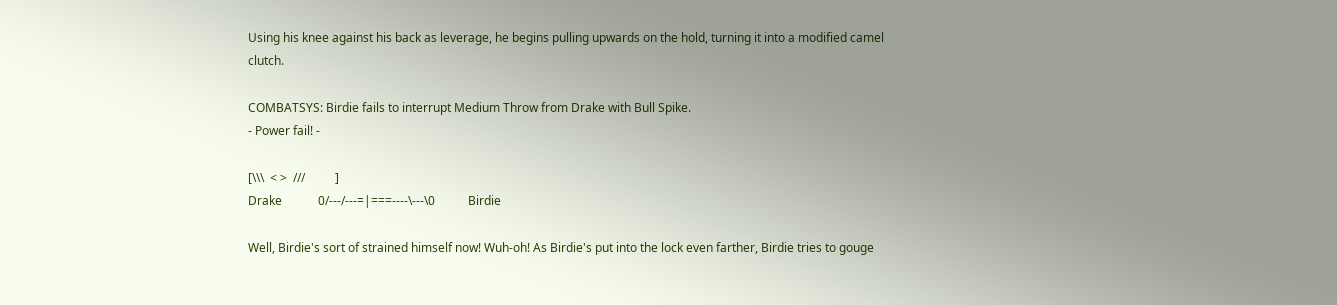Using his knee against his back as leverage, he begins pulling upwards on the hold, turning it into a modified camel clutch.

COMBATSYS: Birdie fails to interrupt Medium Throw from Drake with Bull Spike.
- Power fail! -

[\\\  < >  ///          ]
Drake            0/---/---=|===----\---\0           Birdie

Well, Birdie's sort of strained himself now! Wuh-oh! As Birdie's put into the lock even farther, Birdie tries to gouge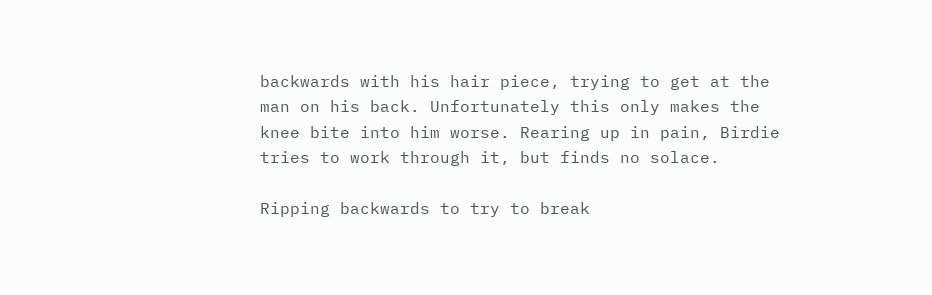backwards with his hair piece, trying to get at the man on his back. Unfortunately this only makes the knee bite into him worse. Rearing up in pain, Birdie tries to work through it, but finds no solace.

Ripping backwards to try to break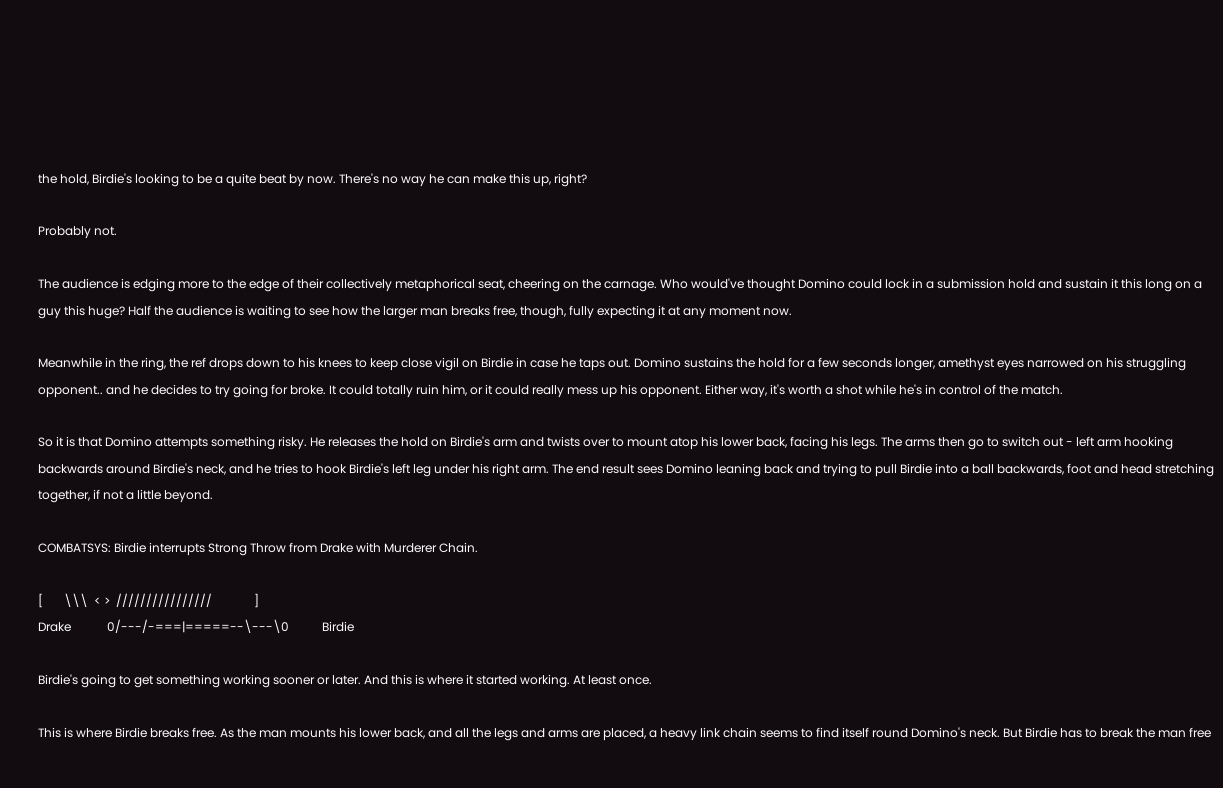the hold, Birdie's looking to be a quite beat by now. There's no way he can make this up, right?

Probably not.

The audience is edging more to the edge of their collectively metaphorical seat, cheering on the carnage. Who would've thought Domino could lock in a submission hold and sustain it this long on a guy this huge? Half the audience is waiting to see how the larger man breaks free, though, fully expecting it at any moment now.

Meanwhile in the ring, the ref drops down to his knees to keep close vigil on Birdie in case he taps out. Domino sustains the hold for a few seconds longer, amethyst eyes narrowed on his struggling opponent.. and he decides to try going for broke. It could totally ruin him, or it could really mess up his opponent. Either way, it's worth a shot while he's in control of the match.

So it is that Domino attempts something risky. He releases the hold on Birdie's arm and twists over to mount atop his lower back, facing his legs. The arms then go to switch out - left arm hooking backwards around Birdie's neck, and he tries to hook Birdie's left leg under his right arm. The end result sees Domino leaning back and trying to pull Birdie into a ball backwards, foot and head stretching together, if not a little beyond.

COMBATSYS: Birdie interrupts Strong Throw from Drake with Murderer Chain.

[       \\\  < >  ////////////////              ]
Drake            0/---/-===|=====--\---\0           Birdie

Birdie's going to get something working sooner or later. And this is where it started working. At least once.

This is where Birdie breaks free. As the man mounts his lower back, and all the legs and arms are placed, a heavy link chain seems to find itself round Domino's neck. But Birdie has to break the man free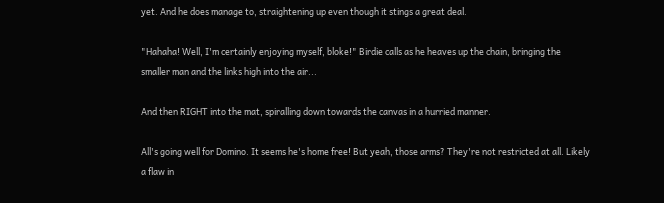yet. And he does manage to, straightening up even though it stings a great deal.

"Hahaha! Well, I'm certainly enjoying myself, bloke!" Birdie calls as he heaves up the chain, bringing the smaller man and the links high into the air...

And then RIGHT into the mat, spiralling down towards the canvas in a hurried manner.

All's going well for Domino. It seems he's home free! But yeah, those arms? They're not restricted at all. Likely a flaw in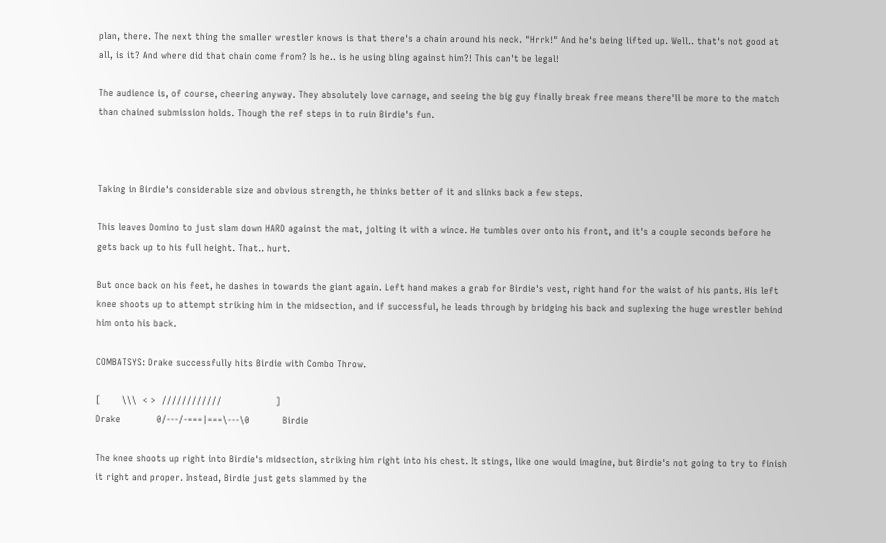plan, there. The next thing the smaller wrestler knows is that there's a chain around his neck. "Hrrk!" And he's being lifted up. Well.. that's not good at all, is it? And where did that chain come from? Is he.. is he using bling against him?! This can't be legal!

The audience is, of course, cheering anyway. They absolutely love carnage, and seeing the big guy finally break free means there'll be more to the match than chained submission holds. Though the ref steps in to ruin Birdie's fun.



Taking in Birdie's considerable size and obvious strength, he thinks better of it and slinks back a few steps.

This leaves Domino to just slam down HARD against the mat, jolting it with a wince. He tumbles over onto his front, and it's a couple seconds before he gets back up to his full height. That.. hurt.

But once back on his feet, he dashes in towards the giant again. Left hand makes a grab for Birdie's vest, right hand for the waist of his pants. His left knee shoots up to attempt striking him in the midsection, and if successful, he leads through by bridging his back and suplexing the huge wrestler behind him onto his back.

COMBATSYS: Drake successfully hits Birdie with Combo Throw.

[       \\\  < >  ////////////                  ]
Drake            0/---/-===|===\---\0           Birdie

The knee shoots up right into Birdie's midsection, striking him right into his chest. It stings, like one would imagine, but Birdie's not going to try to finish it right and proper. Instead, Birdie just gets slammed by the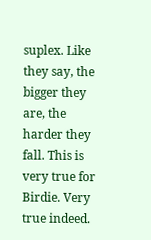suplex. Like they say, the bigger they are, the harder they fall. This is very true for Birdie. Very true indeed.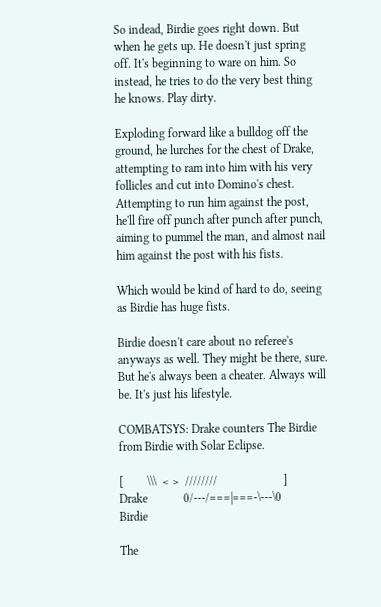So indead, Birdie goes right down. But when he gets up. He doesn't just spring off. It's beginning to ware on him. So instead, he tries to do the very best thing he knows. Play dirty.

Exploding forward like a bulldog off the ground, he lurches for the chest of Drake, attempting to ram into him with his very follicles and cut into Domino's chest. Attempting to run him against the post, he'll fire off punch after punch after punch, aiming to pummel the man, and almost nail him against the post with his fists.

Which would be kind of hard to do, seeing as Birdie has huge fists.

Birdie doesn't care about no referee's anyways as well. They might be there, sure. But he's always been a cheater. Always will be. It's just his lifestyle.

COMBATSYS: Drake counters The Birdie from Birdie with Solar Eclipse.

[        \\\  < >  ////////                      ]
Drake            0/---/===|===-\---\0           Birdie

The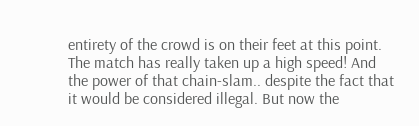entirety of the crowd is on their feet at this point. The match has really taken up a high speed! And the power of that chain-slam.. despite the fact that it would be considered illegal. But now the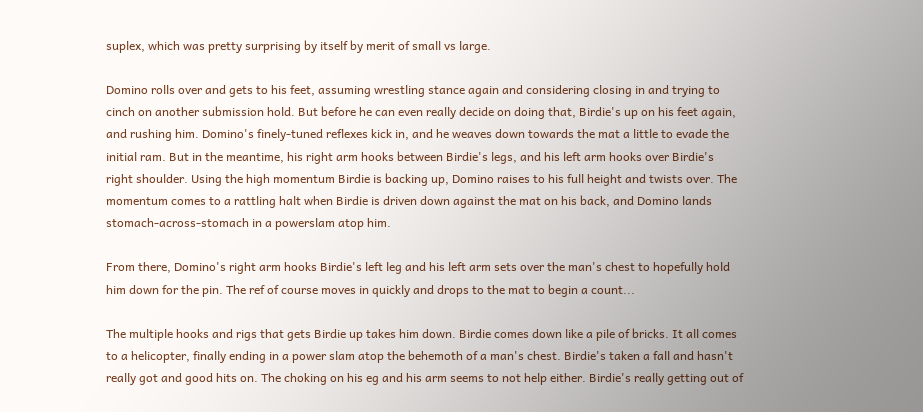suplex, which was pretty surprising by itself by merit of small vs large.

Domino rolls over and gets to his feet, assuming wrestling stance again and considering closing in and trying to cinch on another submission hold. But before he can even really decide on doing that, Birdie's up on his feet again, and rushing him. Domino's finely-tuned reflexes kick in, and he weaves down towards the mat a little to evade the initial ram. But in the meantime, his right arm hooks between Birdie's legs, and his left arm hooks over Birdie's right shoulder. Using the high momentum Birdie is backing up, Domino raises to his full height and twists over. The momentum comes to a rattling halt when Birdie is driven down against the mat on his back, and Domino lands stomach-across-stomach in a powerslam atop him.

From there, Domino's right arm hooks Birdie's left leg and his left arm sets over the man's chest to hopefully hold him down for the pin. The ref of course moves in quickly and drops to the mat to begin a count...

The multiple hooks and rigs that gets Birdie up takes him down. Birdie comes down like a pile of bricks. It all comes to a helicopter, finally ending in a power slam atop the behemoth of a man's chest. Birdie's taken a fall and hasn't really got and good hits on. The choking on his eg and his arm seems to not help either. Birdie's really getting out of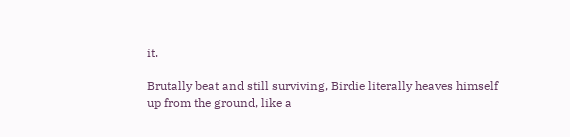it.

Brutally beat and still surviving, Birdie literally heaves himself up from the ground, like a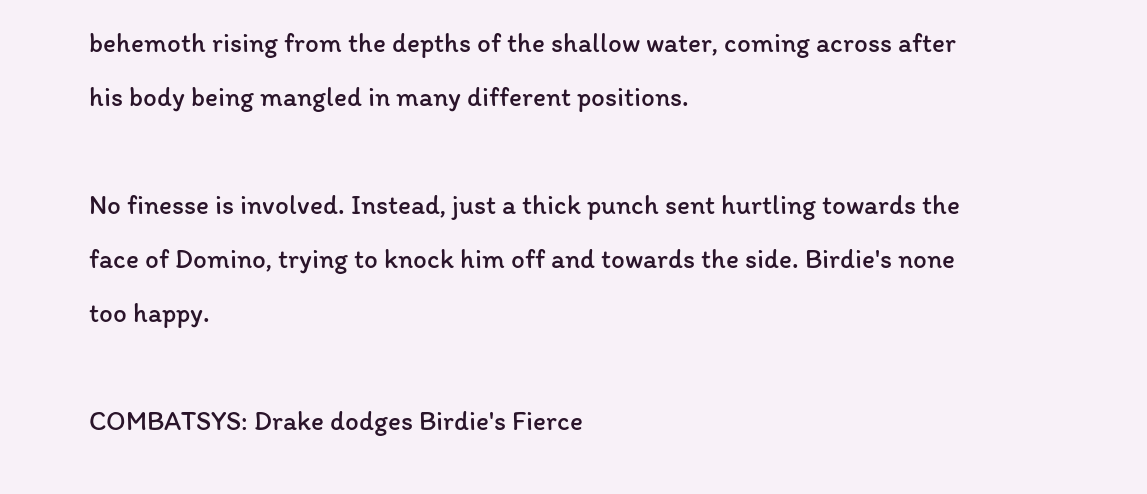behemoth rising from the depths of the shallow water, coming across after his body being mangled in many different positions.

No finesse is involved. Instead, just a thick punch sent hurtling towards the face of Domino, trying to knock him off and towards the side. Birdie's none too happy.

COMBATSYS: Drake dodges Birdie's Fierce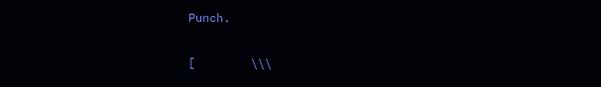Punch.

[        \\\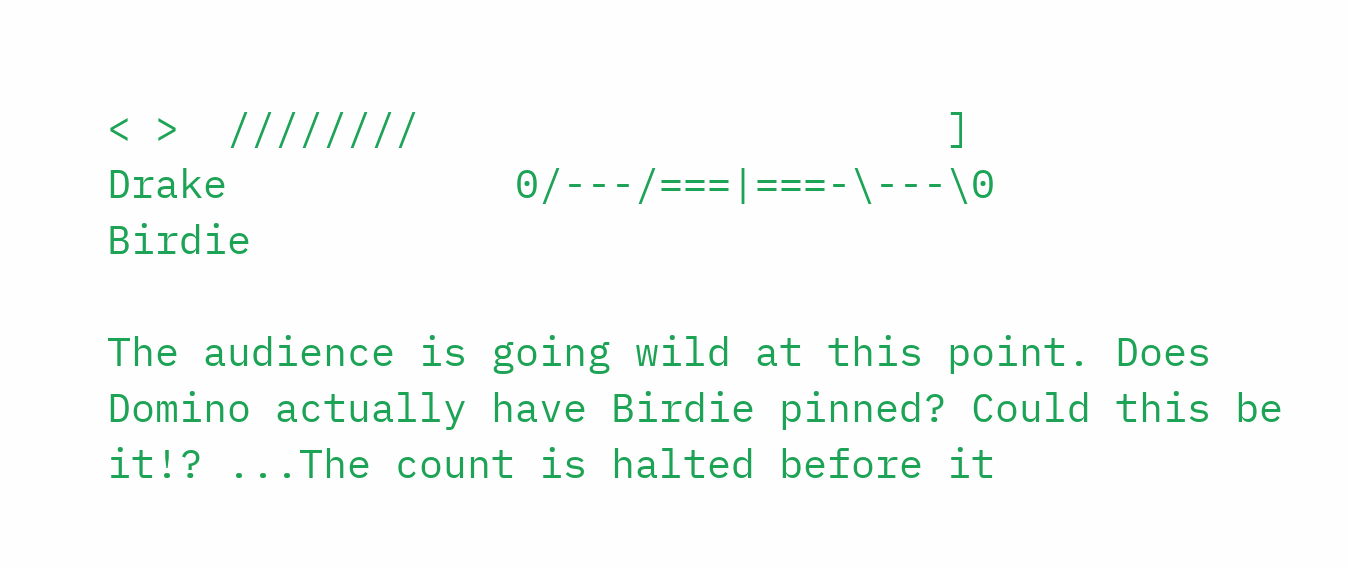< >  ////////                      ]
Drake            0/---/===|===-\---\0           Birdie

The audience is going wild at this point. Does Domino actually have Birdie pinned? Could this be it!? ...The count is halted before it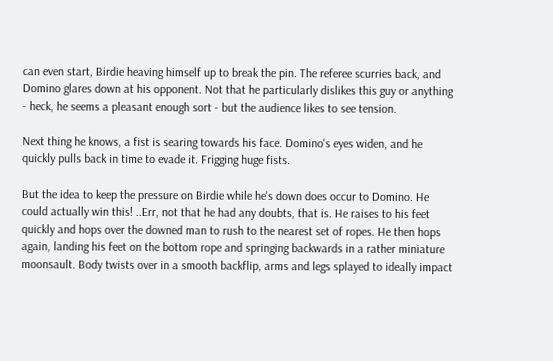can even start, Birdie heaving himself up to break the pin. The referee scurries back, and Domino glares down at his opponent. Not that he particularly dislikes this guy or anything - heck, he seems a pleasant enough sort - but the audience likes to see tension.

Next thing he knows, a fist is searing towards his face. Domino's eyes widen, and he quickly pulls back in time to evade it. Frigging huge fists.

But the idea to keep the pressure on Birdie while he's down does occur to Domino. He could actually win this! ..Err, not that he had any doubts, that is. He raises to his feet quickly and hops over the downed man to rush to the nearest set of ropes. He then hops again, landing his feet on the bottom rope and springing backwards in a rather miniature moonsault. Body twists over in a smooth backflip, arms and legs splayed to ideally impact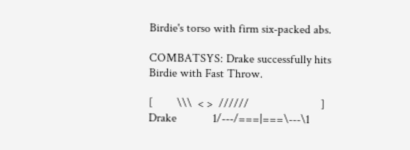Birdie's torso with firm six-packed abs.

COMBATSYS: Drake successfully hits Birdie with Fast Throw.

[        \\\  < >  //////                        ]
Drake            1/---/===|===\---\1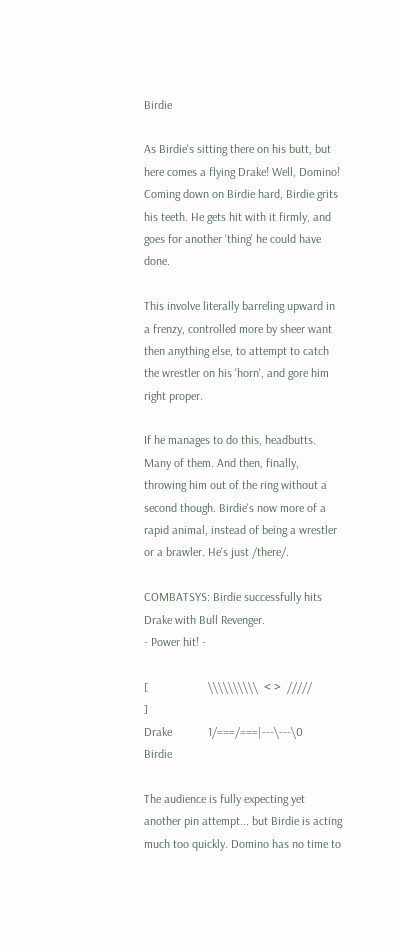Birdie

As Birdie's sitting there on his butt, but here comes a flying Drake! Well, Domino! Coming down on Birdie hard, Birdie grits his teeth. He gets hit with it firmly, and goes for another 'thing' he could have done.

This involve literally barreling upward in a frenzy, controlled more by sheer want then anything else, to attempt to catch the wrestler on his 'horn', and gore him right proper.

If he manages to do this, headbutts. Many of them. And then, finally, throwing him out of the ring without a second though. Birdie's now more of a rapid animal, instead of being a wrestler or a brawler. He's just /there/.

COMBATSYS: Birdie successfully hits Drake with Bull Revenger.
- Power hit! -

[                    \\\\\\\\\\  < >  /////                         ]
Drake            1/===/===|---\---\0           Birdie

The audience is fully expecting yet another pin attempt... but Birdie is acting much too quickly. Domino has no time to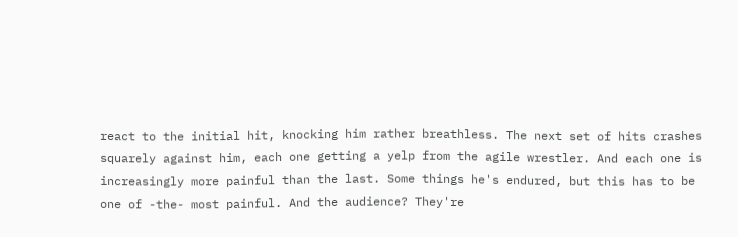react to the initial hit, knocking him rather breathless. The next set of hits crashes squarely against him, each one getting a yelp from the agile wrestler. And each one is increasingly more painful than the last. Some things he's endured, but this has to be one of -the- most painful. And the audience? They're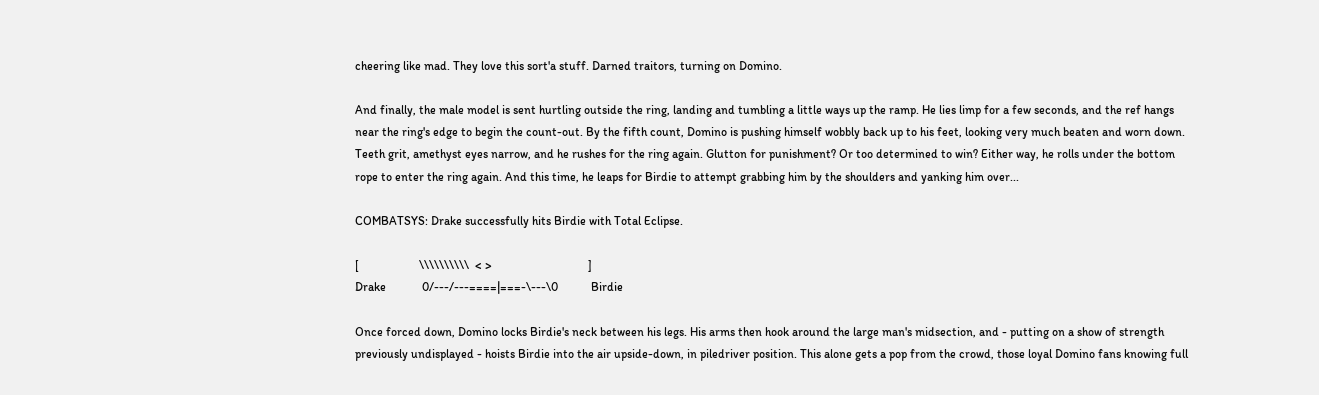cheering like mad. They love this sort'a stuff. Darned traitors, turning on Domino.

And finally, the male model is sent hurtling outside the ring, landing and tumbling a little ways up the ramp. He lies limp for a few seconds, and the ref hangs near the ring's edge to begin the count-out. By the fifth count, Domino is pushing himself wobbly back up to his feet, looking very much beaten and worn down. Teeth grit, amethyst eyes narrow, and he rushes for the ring again. Glutton for punishment? Or too determined to win? Either way, he rolls under the bottom rope to enter the ring again. And this time, he leaps for Birdie to attempt grabbing him by the shoulders and yanking him over...

COMBATSYS: Drake successfully hits Birdie with Total Eclipse.

[                    \\\\\\\\\\  < >                                ]
Drake            0/---/---====|===-\---\0           Birdie

Once forced down, Domino locks Birdie's neck between his legs. His arms then hook around the large man's midsection, and - putting on a show of strength previously undisplayed - hoists Birdie into the air upside-down, in piledriver position. This alone gets a pop from the crowd, those loyal Domino fans knowing full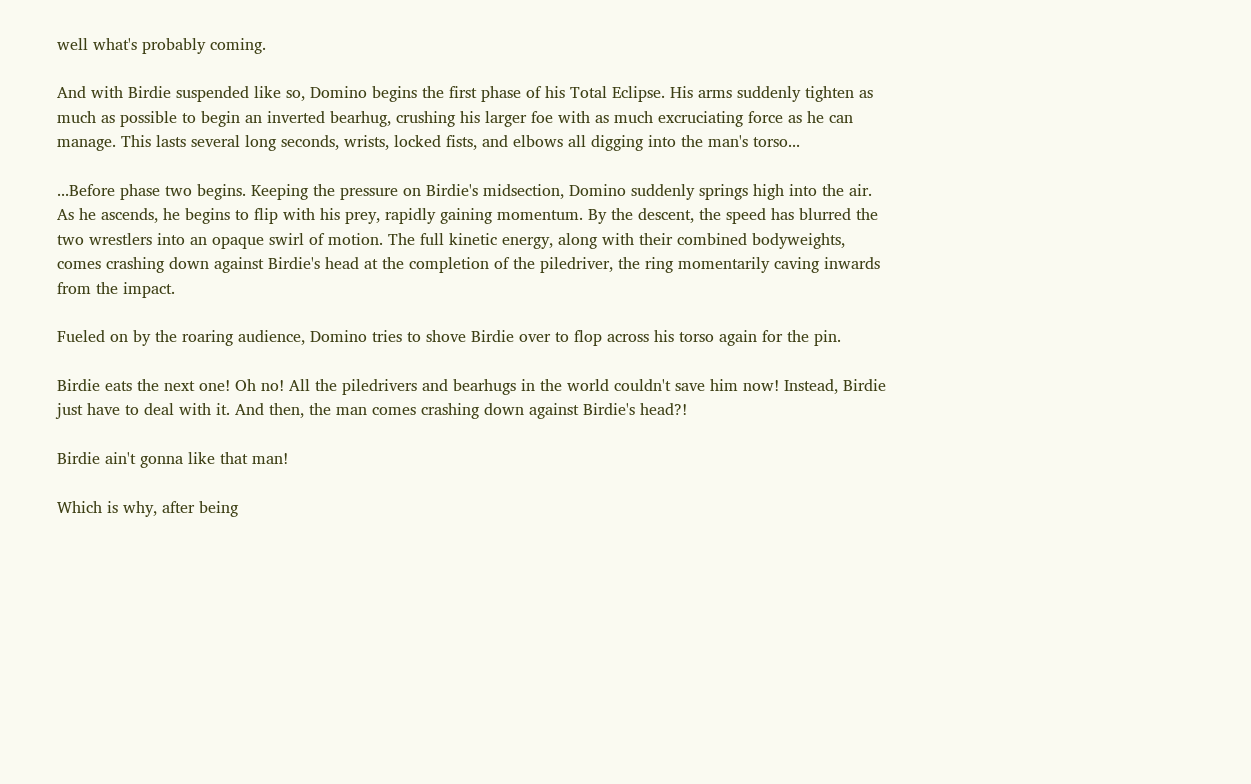well what's probably coming.

And with Birdie suspended like so, Domino begins the first phase of his Total Eclipse. His arms suddenly tighten as much as possible to begin an inverted bearhug, crushing his larger foe with as much excruciating force as he can manage. This lasts several long seconds, wrists, locked fists, and elbows all digging into the man's torso...

...Before phase two begins. Keeping the pressure on Birdie's midsection, Domino suddenly springs high into the air. As he ascends, he begins to flip with his prey, rapidly gaining momentum. By the descent, the speed has blurred the two wrestlers into an opaque swirl of motion. The full kinetic energy, along with their combined bodyweights, comes crashing down against Birdie's head at the completion of the piledriver, the ring momentarily caving inwards from the impact.

Fueled on by the roaring audience, Domino tries to shove Birdie over to flop across his torso again for the pin.

Birdie eats the next one! Oh no! All the piledrivers and bearhugs in the world couldn't save him now! Instead, Birdie just have to deal with it. And then, the man comes crashing down against Birdie's head?!

Birdie ain't gonna like that man!

Which is why, after being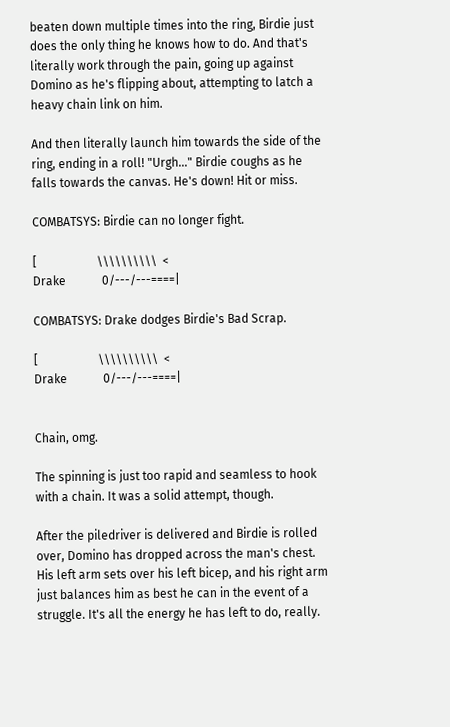beaten down multiple times into the ring, Birdie just does the only thing he knows how to do. And that's literally work through the pain, going up against Domino as he's flipping about, attempting to latch a heavy chain link on him.

And then literally launch him towards the side of the ring, ending in a roll! "Urgh..." Birdie coughs as he falls towards the canvas. He's down! Hit or miss.

COMBATSYS: Birdie can no longer fight.

[                    \\\\\\\\\\  <
Drake            0/---/---====|

COMBATSYS: Drake dodges Birdie's Bad Scrap.

[                    \\\\\\\\\\  <
Drake            0/---/---====|


Chain, omg.

The spinning is just too rapid and seamless to hook with a chain. It was a solid attempt, though.

After the piledriver is delivered and Birdie is rolled over, Domino has dropped across the man's chest. His left arm sets over his left bicep, and his right arm just balances him as best he can in the event of a struggle. It's all the energy he has left to do, really.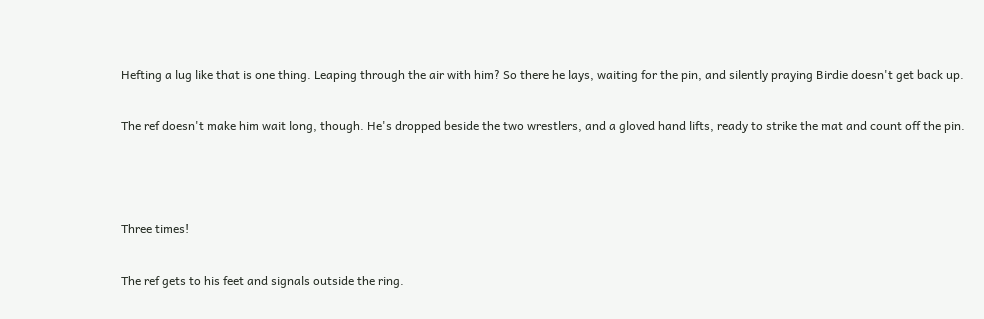Hefting a lug like that is one thing. Leaping through the air with him? So there he lays, waiting for the pin, and silently praying Birdie doesn't get back up.

The ref doesn't make him wait long, though. He's dropped beside the two wrestlers, and a gloved hand lifts, ready to strike the mat and count off the pin.



Three times!

The ref gets to his feet and signals outside the ring.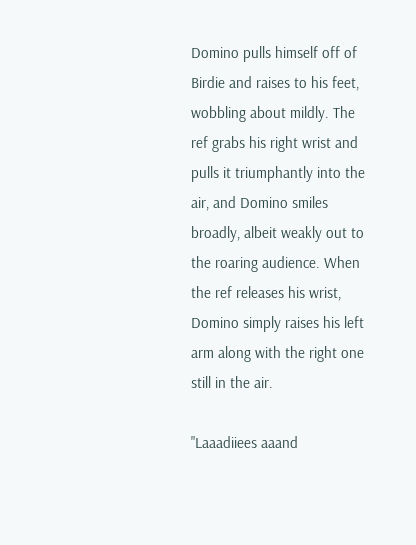Domino pulls himself off of Birdie and raises to his feet, wobbling about mildly. The ref grabs his right wrist and pulls it triumphantly into the air, and Domino smiles broadly, albeit weakly out to the roaring audience. When the ref releases his wrist, Domino simply raises his left arm along with the right one still in the air.

"Laaadiiees aaand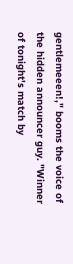gentlemeeen!," booms the voice of the hidden announcer guy. "Winner of tonight's match by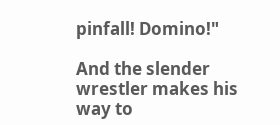pinfall! Domino!"

And the slender wrestler makes his way to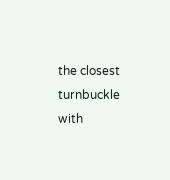the closest turnbuckle with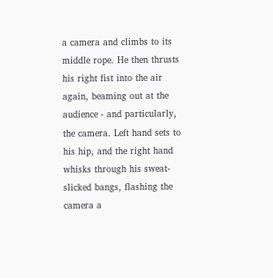a camera and climbs to its middle rope. He then thrusts his right fist into the air again, beaming out at the audience - and particularly, the camera. Left hand sets to his hip, and the right hand whisks through his sweat-slicked bangs, flashing the camera a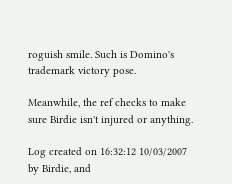roguish smile. Such is Domino's trademark victory pose.

Meanwhile, the ref checks to make sure Birdie isn't injured or anything.

Log created on 16:32:12 10/03/2007 by Birdie, and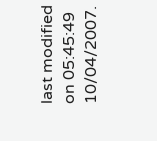last modified on 05:45:49 10/04/2007.